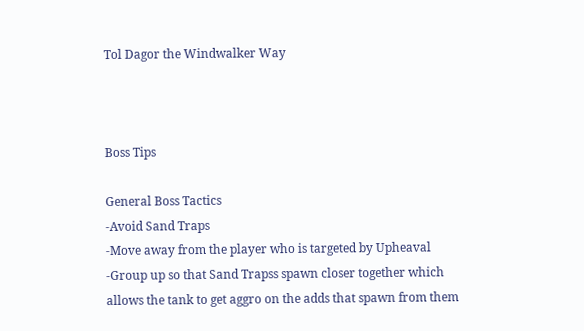Tol Dagor the Windwalker Way



Boss Tips

General Boss Tactics
-Avoid Sand Traps
-Move away from the player who is targeted by Upheaval
-Group up so that Sand Trapss spawn closer together which allows the tank to get aggro on the adds that spawn from them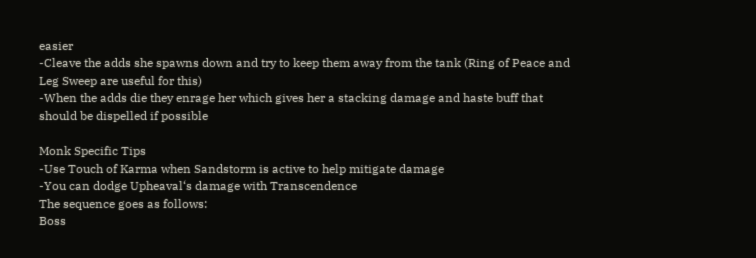easier
-Cleave the adds she spawns down and try to keep them away from the tank (Ring of Peace and Leg Sweep are useful for this)
-When the adds die they enrage her which gives her a stacking damage and haste buff that should be dispelled if possible

Monk Specific Tips
-Use Touch of Karma when Sandstorm is active to help mitigate damage
-You can dodge Upheaval‘s damage with Transcendence
The sequence goes as follows:
Boss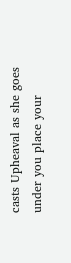casts Upheaval as she goes under you place your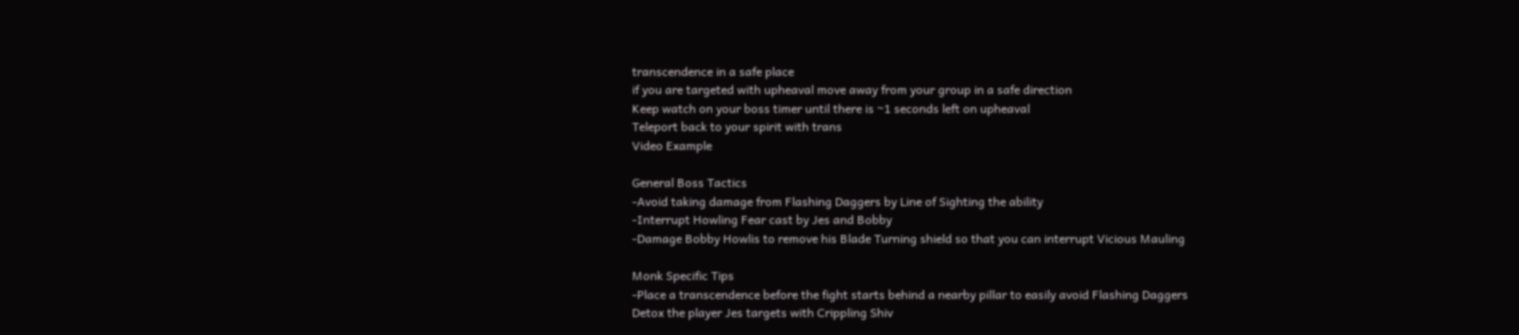transcendence in a safe place
if you are targeted with upheaval move away from your group in a safe direction
Keep watch on your boss timer until there is ~1 seconds left on upheaval
Teleport back to your spirit with trans
Video Example

General Boss Tactics
-Avoid taking damage from Flashing Daggers by Line of Sighting the ability
-Interrupt Howling Fear cast by Jes and Bobby
-Damage Bobby Howlis to remove his Blade Turning shield so that you can interrupt Vicious Mauling

Monk Specific Tips
-Place a transcendence before the fight starts behind a nearby pillar to easily avoid Flashing Daggers
Detox the player Jes targets with Crippling Shiv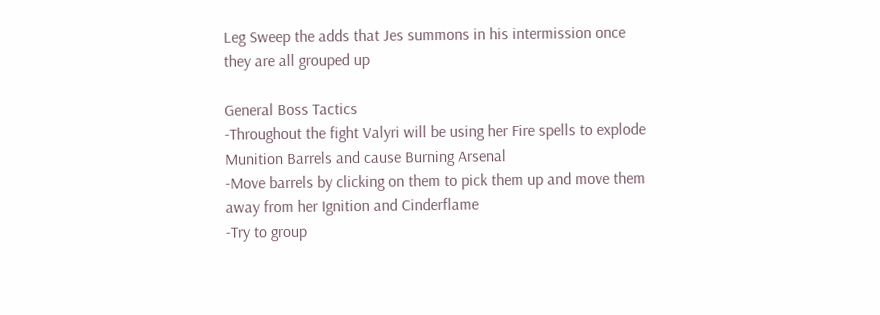Leg Sweep the adds that Jes summons in his intermission once they are all grouped up

General Boss Tactics
-Throughout the fight Valyri will be using her Fire spells to explode Munition Barrels and cause Burning Arsenal
-Move barrels by clicking on them to pick them up and move them away from her Ignition and Cinderflame
-Try to group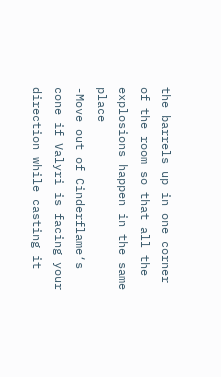the barrels up in one corner of the room so that all the explosions happen in the same place
-Move out of Cinderflame‘s cone if Valyri is facing your direction while casting it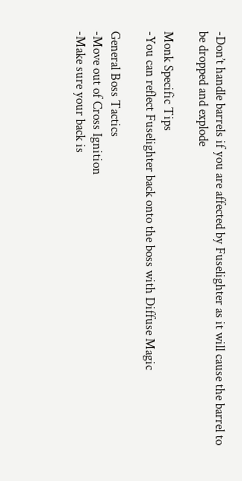-Don’t handle barrels if you are affected by Fuselighter as it will cause the barrel to be dropped and explode

Monk Specific Tips
-You can reflect Fuselighter back onto the boss with Diffuse Magic

General Boss Tactics
-Move out of Cross Ignition
-Make sure your back is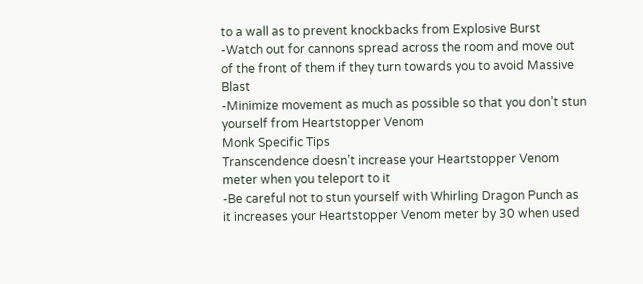to a wall as to prevent knockbacks from Explosive Burst
-Watch out for cannons spread across the room and move out of the front of them if they turn towards you to avoid Massive Blast
-Minimize movement as much as possible so that you don’t stun yourself from Heartstopper Venom
Monk Specific Tips
Transcendence doesn’t increase your Heartstopper Venom meter when you teleport to it
-Be careful not to stun yourself with Whirling Dragon Punch as it increases your Heartstopper Venom meter by 30 when used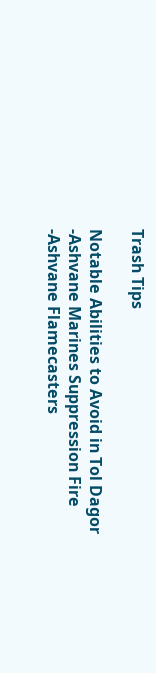Trash Tips

Notable Abilities to Avoid in Tol Dagor
-Ashvane Marines Suppression Fire
-Ashvane Flamecasters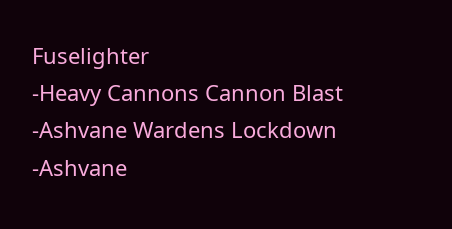Fuselighter
-Heavy Cannons Cannon Blast
-Ashvane Wardens Lockdown
-Ashvane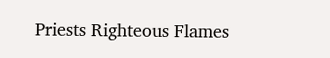Priests Righteous Flames